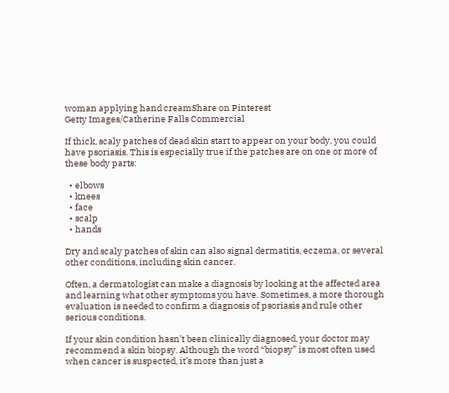woman applying hand creamShare on Pinterest
Getty Images/Catherine Falls Commercial

If thick, scaly patches of dead skin start to appear on your body, you could have psoriasis. This is especially true if the patches are on one or more of these body parts:

  • elbows
  • knees
  • face
  • scalp
  • hands

Dry and scaly patches of skin can also signal dermatitis, eczema, or several other conditions, including skin cancer.

Often, a dermatologist can make a diagnosis by looking at the affected area and learning what other symptoms you have. Sometimes, a more thorough evaluation is needed to confirm a diagnosis of psoriasis and rule other serious conditions.

If your skin condition hasn’t been clinically diagnosed, your doctor may recommend a skin biopsy. Although the word “biopsy” is most often used when cancer is suspected, it’s more than just a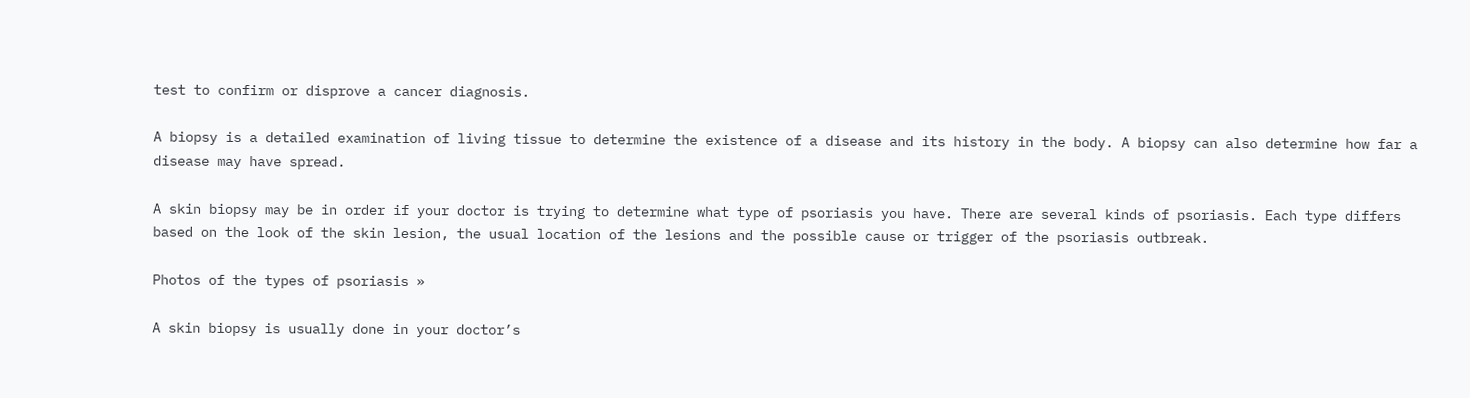test to confirm or disprove a cancer diagnosis.

A biopsy is a detailed examination of living tissue to determine the existence of a disease and its history in the body. A biopsy can also determine how far a disease may have spread.

A skin biopsy may be in order if your doctor is trying to determine what type of psoriasis you have. There are several kinds of psoriasis. Each type differs based on the look of the skin lesion, the usual location of the lesions and the possible cause or trigger of the psoriasis outbreak.

Photos of the types of psoriasis »

A skin biopsy is usually done in your doctor’s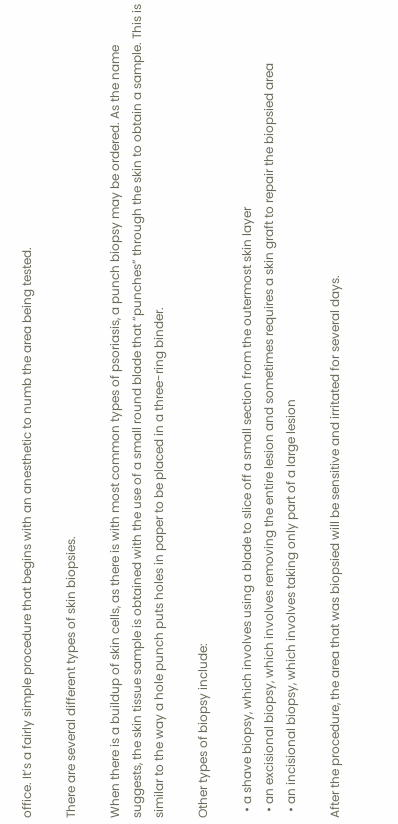office. It’s a fairly simple procedure that begins with an anesthetic to numb the area being tested.

There are several different types of skin biopsies.

When there is a buildup of skin cells, as there is with most common types of psoriasis, a punch biopsy may be ordered. As the name suggests, the skin tissue sample is obtained with the use of a small round blade that “punches” through the skin to obtain a sample. This is similar to the way a hole punch puts holes in paper to be placed in a three-ring binder.

Other types of biopsy include:

  • a shave biopsy, which involves using a blade to slice off a small section from the outermost skin layer
  • an excisional biopsy, which involves removing the entire lesion and sometimes requires a skin graft to repair the biopsied area
  • an incisional biopsy, which involves taking only part of a large lesion

After the procedure, the area that was biopsied will be sensitive and irritated for several days.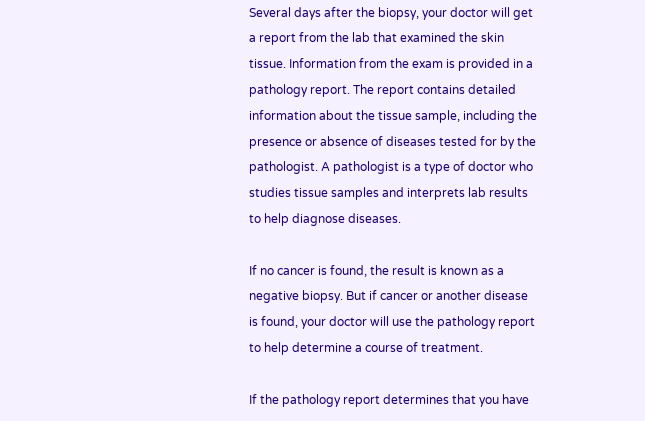Several days after the biopsy, your doctor will get a report from the lab that examined the skin tissue. Information from the exam is provided in a pathology report. The report contains detailed information about the tissue sample, including the presence or absence of diseases tested for by the pathologist. A pathologist is a type of doctor who studies tissue samples and interprets lab results to help diagnose diseases.

If no cancer is found, the result is known as a negative biopsy. But if cancer or another disease is found, your doctor will use the pathology report to help determine a course of treatment.

If the pathology report determines that you have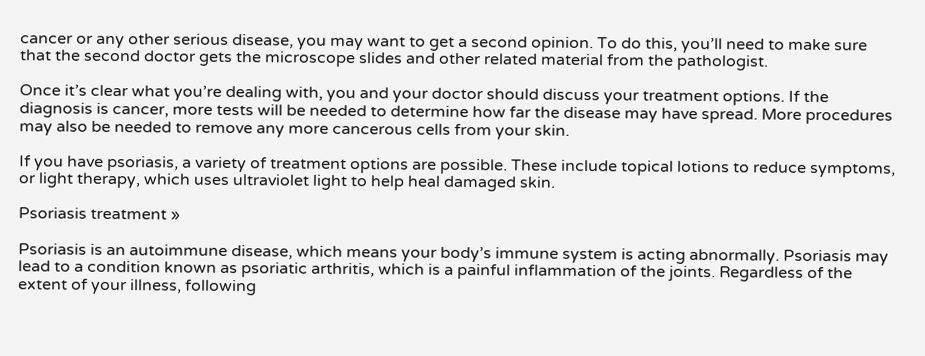cancer or any other serious disease, you may want to get a second opinion. To do this, you’ll need to make sure that the second doctor gets the microscope slides and other related material from the pathologist.

Once it’s clear what you’re dealing with, you and your doctor should discuss your treatment options. If the diagnosis is cancer, more tests will be needed to determine how far the disease may have spread. More procedures may also be needed to remove any more cancerous cells from your skin.

If you have psoriasis, a variety of treatment options are possible. These include topical lotions to reduce symptoms, or light therapy, which uses ultraviolet light to help heal damaged skin.

Psoriasis treatment »

Psoriasis is an autoimmune disease, which means your body’s immune system is acting abnormally. Psoriasis may lead to a condition known as psoriatic arthritis, which is a painful inflammation of the joints. Regardless of the extent of your illness, following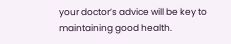your doctor’s advice will be key to maintaining good health.